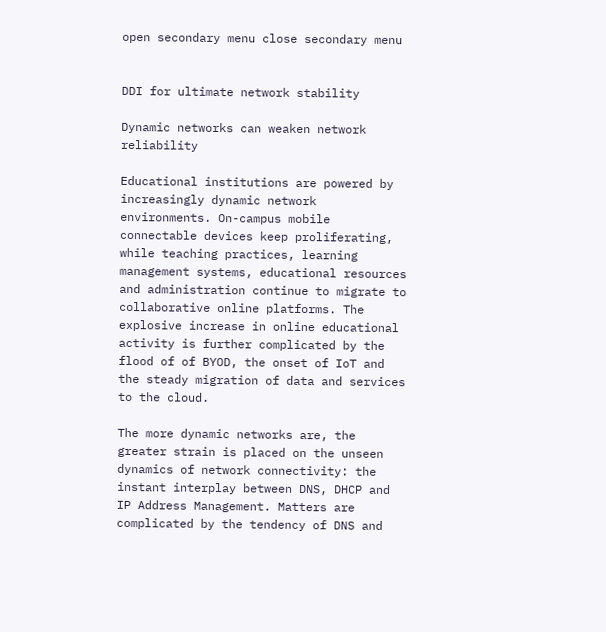open secondary menu close secondary menu


DDI for ultimate network stability

Dynamic networks can weaken network reliability

Educational institutions are powered by increasingly dynamic network environments. On-campus mobile connectable devices keep proliferating, while teaching practices, learning management systems, educational resources and administration continue to migrate to collaborative online platforms. The explosive increase in online educational activity is further complicated by the flood of of BYOD, the onset of IoT and the steady migration of data and services to the cloud.

The more dynamic networks are, the greater strain is placed on the unseen dynamics of network connectivity: the instant interplay between DNS, DHCP and IP Address Management. Matters are complicated by the tendency of DNS and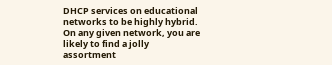DHCP services on educational networks to be highly hybrid. On any given network, you are likely to find a jolly assortment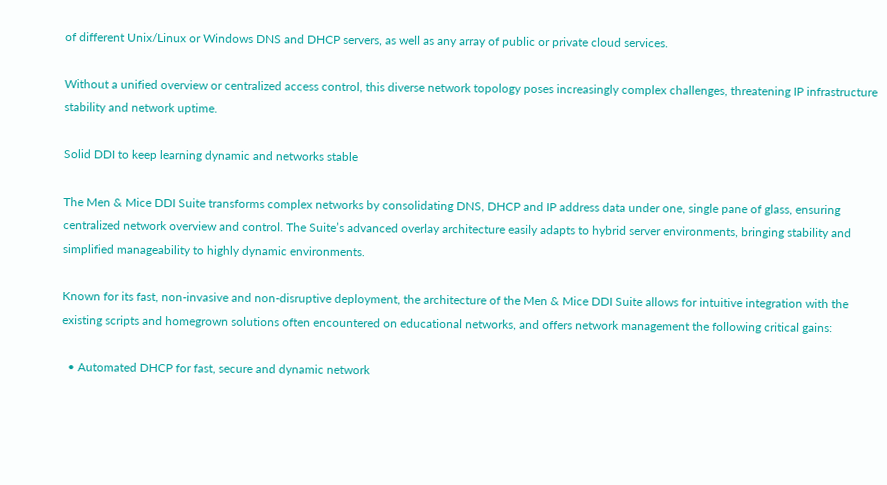of different Unix/Linux or Windows DNS and DHCP servers, as well as any array of public or private cloud services.

Without a unified overview or centralized access control, this diverse network topology poses increasingly complex challenges, threatening IP infrastructure stability and network uptime.

Solid DDI to keep learning dynamic and networks stable

The Men & Mice DDI Suite transforms complex networks by consolidating DNS, DHCP and IP address data under one, single pane of glass, ensuring centralized network overview and control. The Suite’s advanced overlay architecture easily adapts to hybrid server environments, bringing stability and simplified manageability to highly dynamic environments.

Known for its fast, non-invasive and non-disruptive deployment, the architecture of the Men & Mice DDI Suite allows for intuitive integration with the existing scripts and homegrown solutions often encountered on educational networks, and offers network management the following critical gains:

  • Automated DHCP for fast, secure and dynamic network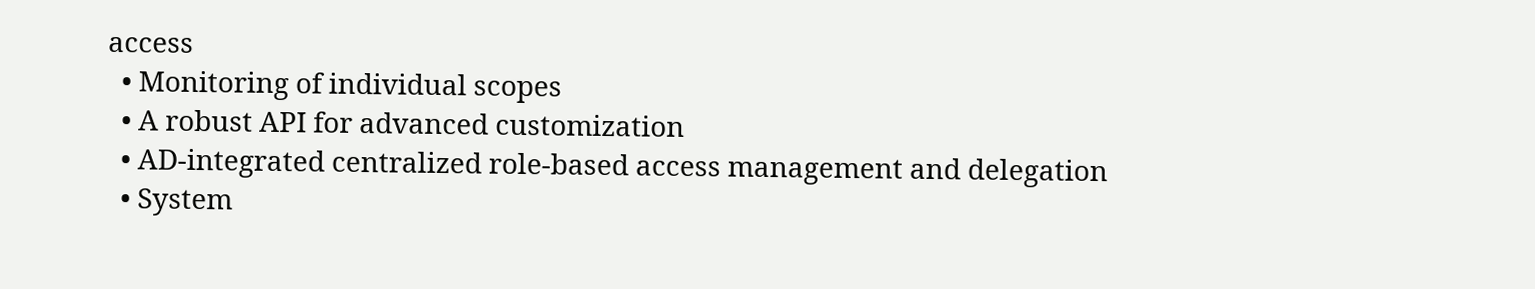access
  • Monitoring of individual scopes
  • A robust API for advanced customization
  • AD-integrated centralized role-based access management and delegation
  • System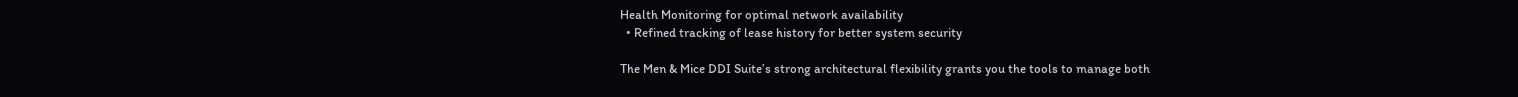Health Monitoring for optimal network availability
  • Refined tracking of lease history for better system security

The Men & Mice DDI Suite’s strong architectural flexibility grants you the tools to manage both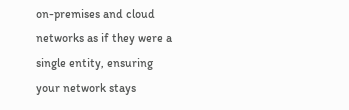on-premises and cloud networks as if they were a single entity, ensuring your network stays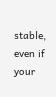stable, even if your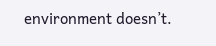environment doesn’t.